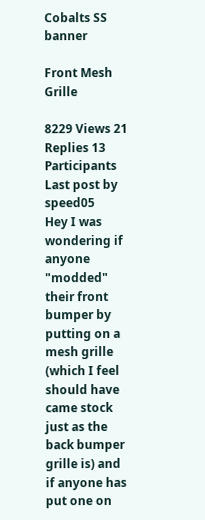Cobalts SS banner

Front Mesh Grille

8229 Views 21 Replies 13 Participants Last post by  speed05
Hey I was wondering if anyone "modded" their front bumper by putting on a mesh grille (which I feel should have came stock just as the back bumper grille is) and if anyone has put one on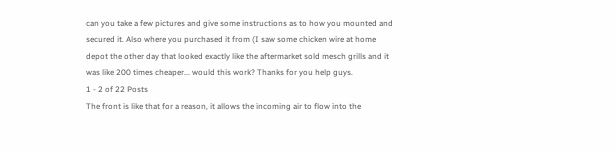can you take a few pictures and give some instructions as to how you mounted and secured it. Also where you purchased it from (I saw some chicken wire at home depot the other day that looked exactly like the aftermarket sold mesch grills and it was like 200 times cheaper... would this work? Thanks for you help guys.
1 - 2 of 22 Posts
The front is like that for a reason, it allows the incoming air to flow into the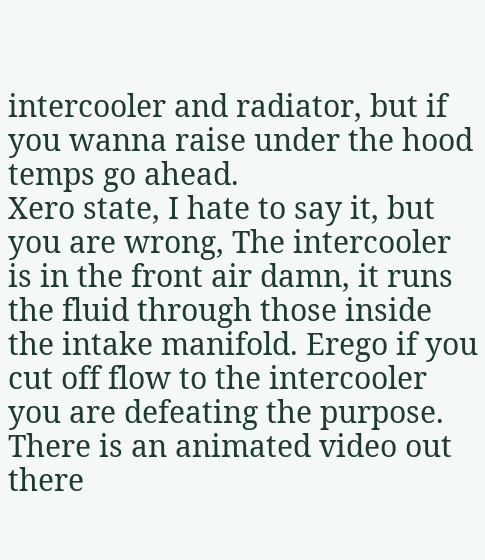intercooler and radiator, but if you wanna raise under the hood temps go ahead.
Xero state, I hate to say it, but you are wrong, The intercooler is in the front air damn, it runs the fluid through those inside the intake manifold. Erego if you cut off flow to the intercooler you are defeating the purpose. There is an animated video out there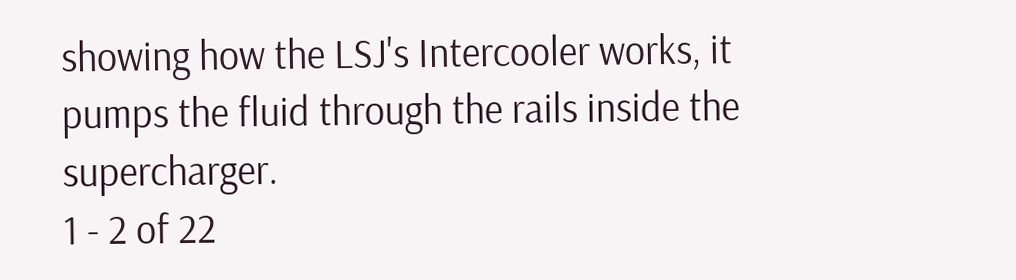showing how the LSJ's Intercooler works, it pumps the fluid through the rails inside the supercharger.
1 - 2 of 22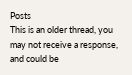Posts
This is an older thread, you may not receive a response, and could be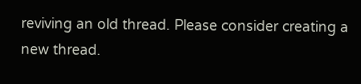reviving an old thread. Please consider creating a new thread.